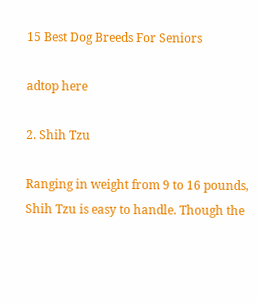15 Best Dog Breeds For Seniors

adtop here

2. Shih Tzu

Ranging in weight from 9 to 16 pounds, Shih Tzu is easy to handle. Though the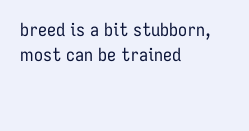breed is a bit stubborn, most can be trained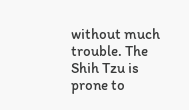without much trouble. The Shih Tzu is prone to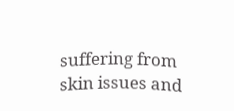suffering from skin issues and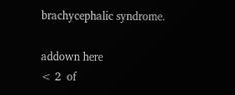brachycephalic syndrome.

addown here
< 2  of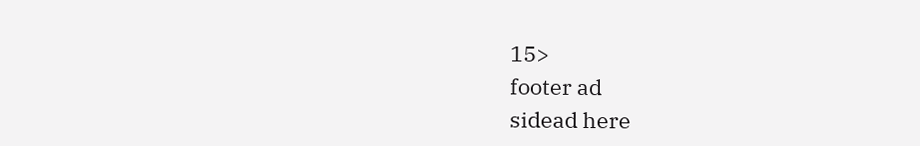15>
footer ad
sidead here